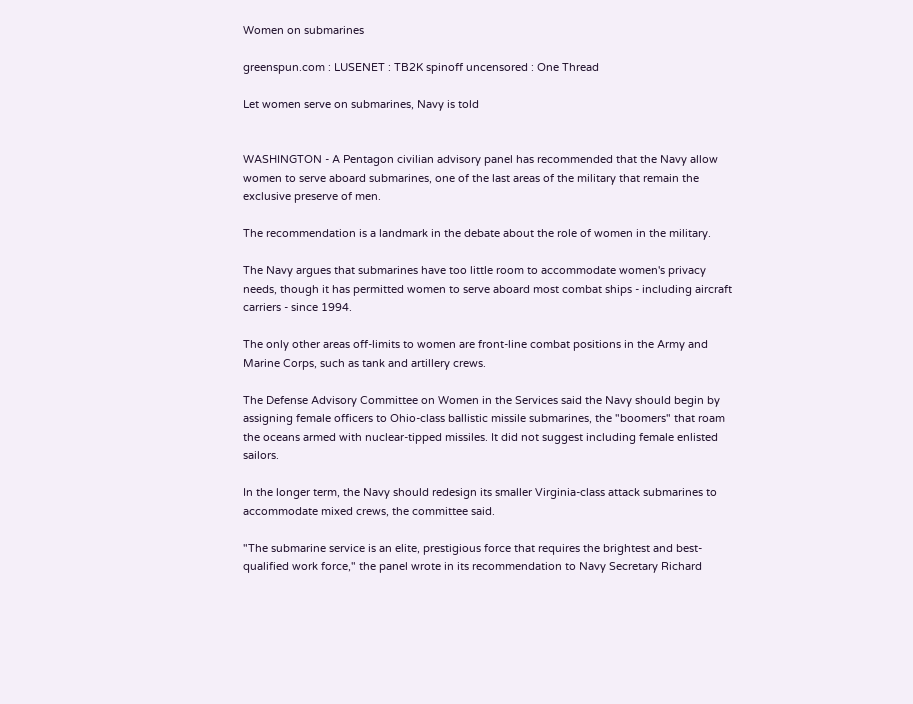Women on submarines

greenspun.com : LUSENET : TB2K spinoff uncensored : One Thread

Let women serve on submarines, Navy is told


WASHINGTON - A Pentagon civilian advisory panel has recommended that the Navy allow women to serve aboard submarines, one of the last areas of the military that remain the exclusive preserve of men.

The recommendation is a landmark in the debate about the role of women in the military.

The Navy argues that submarines have too little room to accommodate women's privacy needs, though it has permitted women to serve aboard most combat ships - including aircraft carriers - since 1994.

The only other areas off-limits to women are front-line combat positions in the Army and Marine Corps, such as tank and artillery crews.

The Defense Advisory Committee on Women in the Services said the Navy should begin by assigning female officers to Ohio-class ballistic missile submarines, the "boomers" that roam the oceans armed with nuclear-tipped missiles. It did not suggest including female enlisted sailors.

In the longer term, the Navy should redesign its smaller Virginia-class attack submarines to accommodate mixed crews, the committee said.

"The submarine service is an elite, prestigious force that requires the brightest and best-qualified work force," the panel wrote in its recommendation to Navy Secretary Richard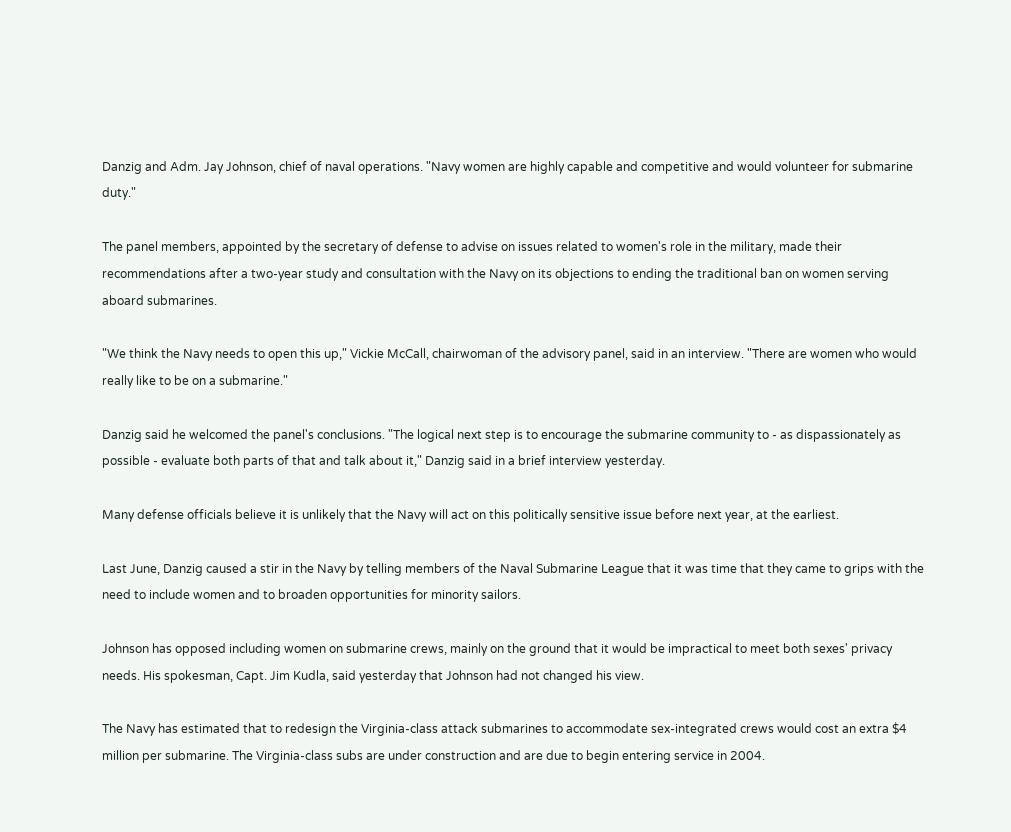Danzig and Adm. Jay Johnson, chief of naval operations. "Navy women are highly capable and competitive and would volunteer for submarine duty."

The panel members, appointed by the secretary of defense to advise on issues related to women's role in the military, made their recommendations after a two-year study and consultation with the Navy on its objections to ending the traditional ban on women serving aboard submarines.

"We think the Navy needs to open this up," Vickie McCall, chairwoman of the advisory panel, said in an interview. "There are women who would really like to be on a submarine."

Danzig said he welcomed the panel's conclusions. "The logical next step is to encourage the submarine community to - as dispassionately as possible - evaluate both parts of that and talk about it," Danzig said in a brief interview yesterday.

Many defense officials believe it is unlikely that the Navy will act on this politically sensitive issue before next year, at the earliest.

Last June, Danzig caused a stir in the Navy by telling members of the Naval Submarine League that it was time that they came to grips with the need to include women and to broaden opportunities for minority sailors.

Johnson has opposed including women on submarine crews, mainly on the ground that it would be impractical to meet both sexes' privacy needs. His spokesman, Capt. Jim Kudla, said yesterday that Johnson had not changed his view.

The Navy has estimated that to redesign the Virginia-class attack submarines to accommodate sex-integrated crews would cost an extra $4 million per submarine. The Virginia-class subs are under construction and are due to begin entering service in 2004.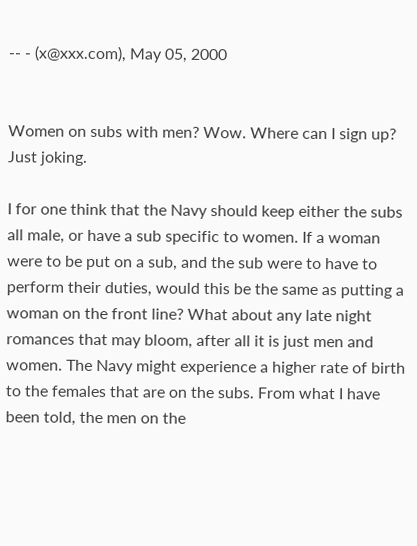-- - (x@xxx.com), May 05, 2000


Women on subs with men? Wow. Where can I sign up? Just joking.

I for one think that the Navy should keep either the subs all male, or have a sub specific to women. If a woman were to be put on a sub, and the sub were to have to perform their duties, would this be the same as putting a woman on the front line? What about any late night romances that may bloom, after all it is just men and women. The Navy might experience a higher rate of birth to the females that are on the subs. From what I have been told, the men on the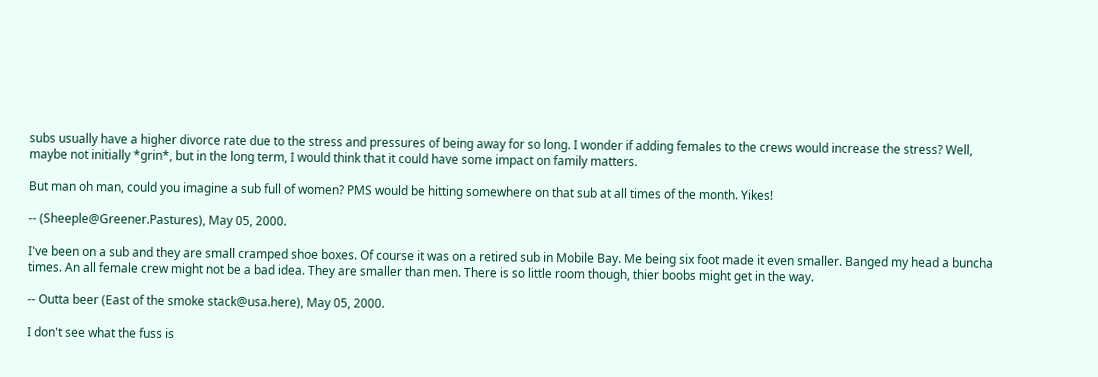subs usually have a higher divorce rate due to the stress and pressures of being away for so long. I wonder if adding females to the crews would increase the stress? Well, maybe not initially *grin*, but in the long term, I would think that it could have some impact on family matters.

But man oh man, could you imagine a sub full of women? PMS would be hitting somewhere on that sub at all times of the month. Yikes!

-- (Sheeple@Greener.Pastures), May 05, 2000.

I've been on a sub and they are small cramped shoe boxes. Of course it was on a retired sub in Mobile Bay. Me being six foot made it even smaller. Banged my head a buncha times. An all female crew might not be a bad idea. They are smaller than men. There is so little room though, thier boobs might get in the way.

-- Outta beer (East of the smoke stack@usa.here), May 05, 2000.

I don't see what the fuss is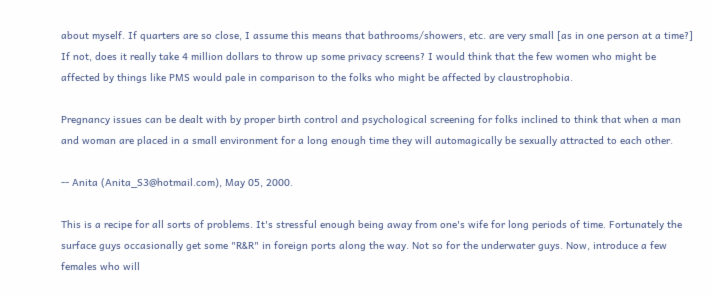about myself. If quarters are so close, I assume this means that bathrooms/showers, etc. are very small [as in one person at a time?] If not, does it really take 4 million dollars to throw up some privacy screens? I would think that the few women who might be affected by things like PMS would pale in comparison to the folks who might be affected by claustrophobia.

Pregnancy issues can be dealt with by proper birth control and psychological screening for folks inclined to think that when a man and woman are placed in a small environment for a long enough time they will automagically be sexually attracted to each other.

-- Anita (Anita_S3@hotmail.com), May 05, 2000.

This is a recipe for all sorts of problems. It's stressful enough being away from one's wife for long periods of time. Fortunately the surface guys occasionally get some "R&R" in foreign ports along the way. Not so for the underwater guys. Now, introduce a few females who will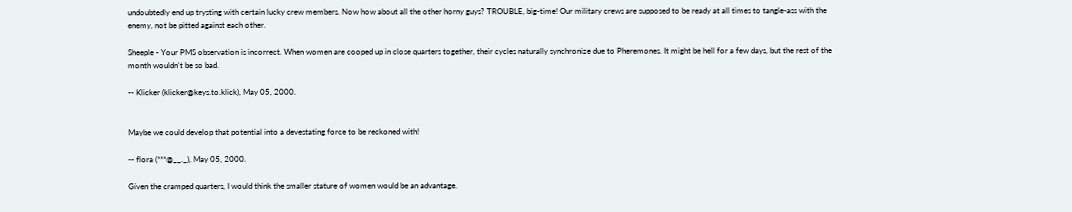undoubtedly end up trysting with certain lucky crew members. Now how about all the other horny guys? TROUBLE, big-time! Our military crews are supposed to be ready at all times to tangle-ass with the enemy, not be pitted against each other.

Sheeple - Your PMS observation is incorrect. When women are cooped up in close quarters together, their cycles naturally synchronize due to Pheremones. It might be hell for a few days, but the rest of the month wouldn't be so bad.

-- Klicker (klicker@keys.to.klick), May 05, 2000.


Maybe we could develop that potential into a devestating force to be reckoned with!

-- flora (***@__._), May 05, 2000.

Given the cramped quarters, I would think the smaller stature of women would be an advantage.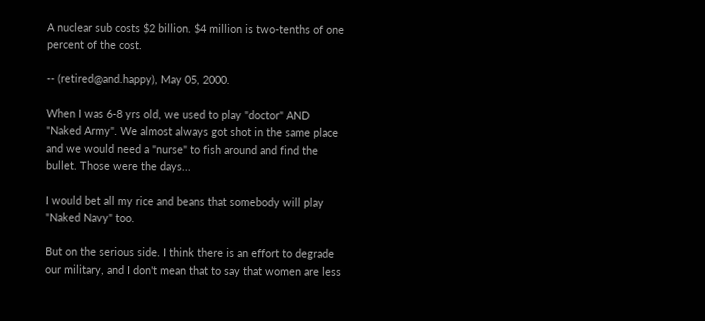A nuclear sub costs $2 billion. $4 million is two-tenths of one percent of the cost.

-- (retired@and.happy), May 05, 2000.

When I was 6-8 yrs old, we used to play "doctor" AND "Naked Army". We almost always got shot in the same place and we would need a "nurse" to fish around and find the bullet. Those were the days...

I would bet all my rice and beans that somebody will play "Naked Navy" too.

But on the serious side. I think there is an effort to degrade our military, and I don't mean that to say that women are less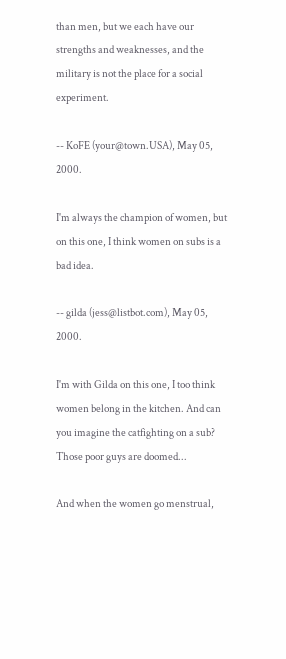than men, but we each have our strengths and weaknesses, and the military is not the place for a social experiment.

-- KoFE (your@town.USA), May 05, 2000.

I'm always the champion of women, but on this one, I think women on subs is a bad idea.

-- gilda (jess@listbot.com), May 05, 2000.

I'm with Gilda on this one, I too think women belong in the kitchen. And can you imagine the catfighting on a sub? Those poor guys are doomed...

And when the women go menstrual,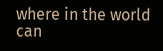where in the world can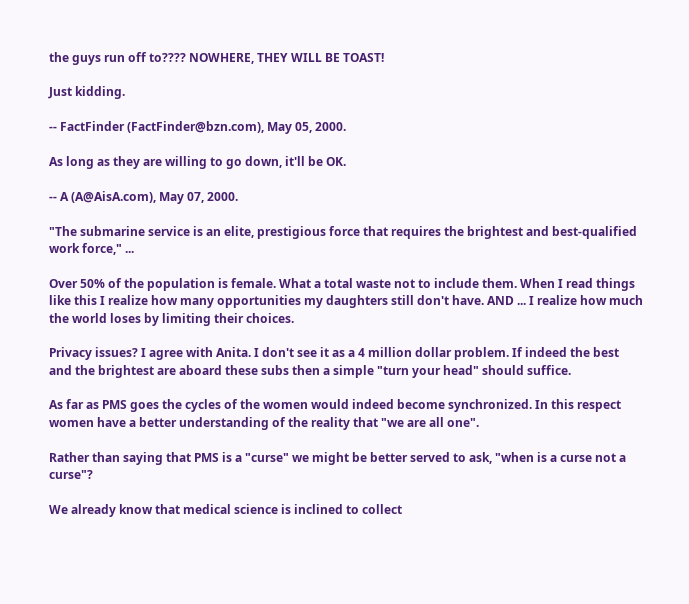the guys run off to???? NOWHERE, THEY WILL BE TOAST!

Just kidding.

-- FactFinder (FactFinder@bzn.com), May 05, 2000.

As long as they are willing to go down, it'll be OK.

-- A (A@AisA.com), May 07, 2000.

"The submarine service is an elite, prestigious force that requires the brightest and best-qualified work force," ...

Over 50% of the population is female. What a total waste not to include them. When I read things like this I realize how many opportunities my daughters still don't have. AND ... I realize how much the world loses by limiting their choices.

Privacy issues? I agree with Anita. I don't see it as a 4 million dollar problem. If indeed the best and the brightest are aboard these subs then a simple "turn your head" should suffice.

As far as PMS goes the cycles of the women would indeed become synchronized. In this respect women have a better understanding of the reality that "we are all one".

Rather than saying that PMS is a "curse" we might be better served to ask, "when is a curse not a curse"?

We already know that medical science is inclined to collect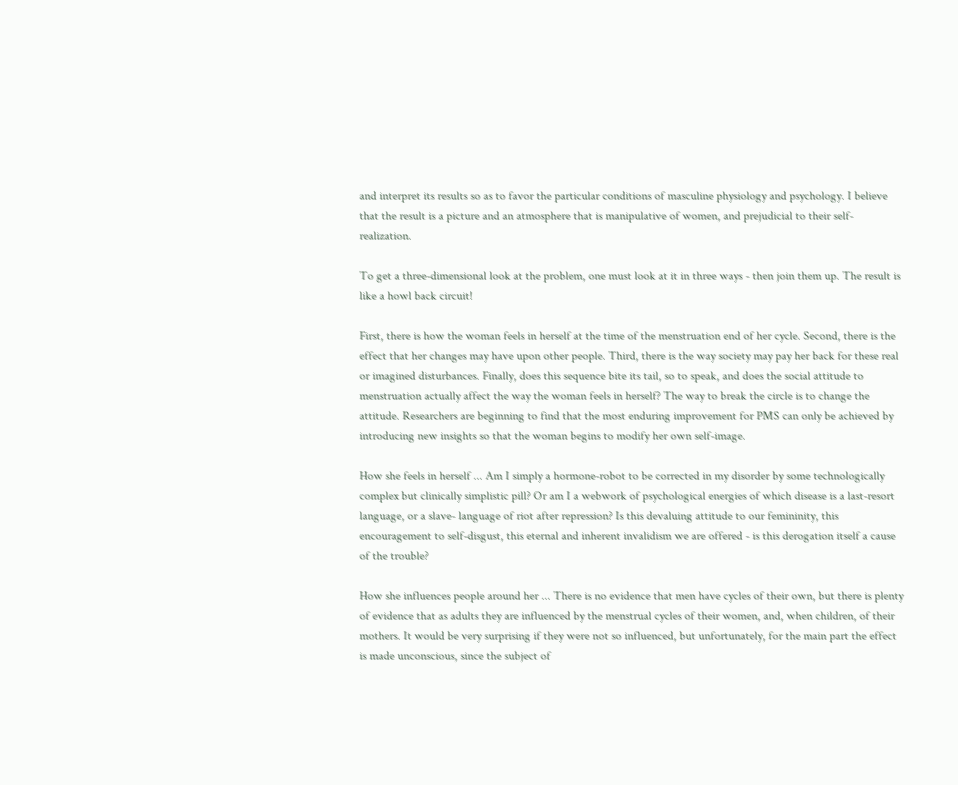and interpret its results so as to favor the particular conditions of masculine physiology and psychology. I believe that the result is a picture and an atmosphere that is manipulative of women, and prejudicial to their self-realization.

To get a three-dimensional look at the problem, one must look at it in three ways - then join them up. The result is like a howl back circuit!

First, there is how the woman feels in herself at the time of the menstruation end of her cycle. Second, there is the effect that her changes may have upon other people. Third, there is the way society may pay her back for these real or imagined disturbances. Finally, does this sequence bite its tail, so to speak, and does the social attitude to menstruation actually affect the way the woman feels in herself? The way to break the circle is to change the attitude. Researchers are beginning to find that the most enduring improvement for PMS can only be achieved by introducing new insights so that the woman begins to modify her own self-image.

How she feels in herself ... Am I simply a hormone-robot to be corrected in my disorder by some technologically complex but clinically simplistic pill? Or am I a webwork of psychological energies of which disease is a last-resort language, or a slave- language of riot after repression? Is this devaluing attitude to our femininity, this encouragement to self-disgust, this eternal and inherent invalidism we are offered - is this derogation itself a cause of the trouble?

How she influences people around her ... There is no evidence that men have cycles of their own, but there is plenty of evidence that as adults they are influenced by the menstrual cycles of their women, and, when children, of their mothers. It would be very surprising if they were not so influenced, but unfortunately, for the main part the effect is made unconscious, since the subject of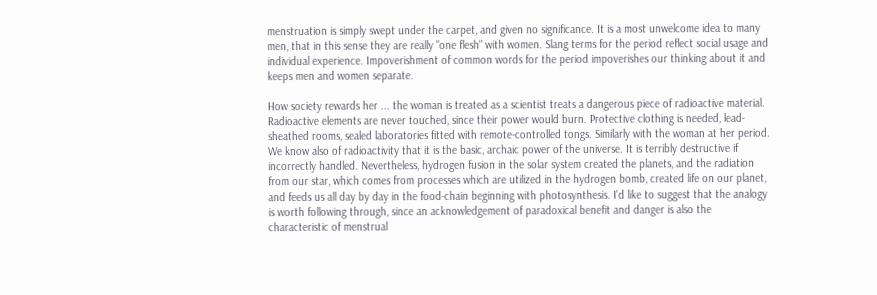menstruation is simply swept under the carpet, and given no significance. It is a most unwelcome idea to many men, that in this sense they are really "one flesh" with women. Slang terms for the period reflect social usage and individual experience. Impoverishment of common words for the period impoverishes our thinking about it and keeps men and women separate.

How society rewards her ... the woman is treated as a scientist treats a dangerous piece of radioactive material. Radioactive elements are never touched, since their power would burn. Protective clothing is needed, lead-sheathed rooms, sealed laboratories fitted with remote-controlled tongs. Similarly with the woman at her period. We know also of radioactivity that it is the basic, archaic power of the universe. It is terribly destructive if incorrectly handled. Nevertheless, hydrogen fusion in the solar system created the planets, and the radiation from our star, which comes from processes which are utilized in the hydrogen bomb, created life on our planet, and feeds us all day by day in the food-chain beginning with photosynthesis. I'd like to suggest that the analogy is worth following through, since an acknowledgement of paradoxical benefit and danger is also the characteristic of menstrual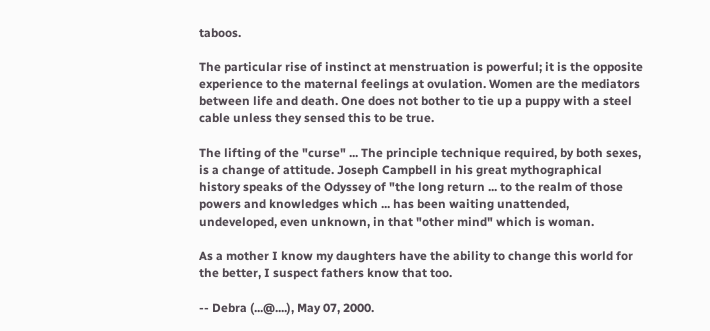taboos.

The particular rise of instinct at menstruation is powerful; it is the opposite experience to the maternal feelings at ovulation. Women are the mediators between life and death. One does not bother to tie up a puppy with a steel cable unless they sensed this to be true.

The lifting of the "curse" ... The principle technique required, by both sexes, is a change of attitude. Joseph Campbell in his great mythographical history speaks of the Odyssey of "the long return ... to the realm of those powers and knowledges which ... has been waiting unattended, undeveloped, even unknown, in that "other mind" which is woman.

As a mother I know my daughters have the ability to change this world for the better, I suspect fathers know that too.

-- Debra (...@....), May 07, 2000.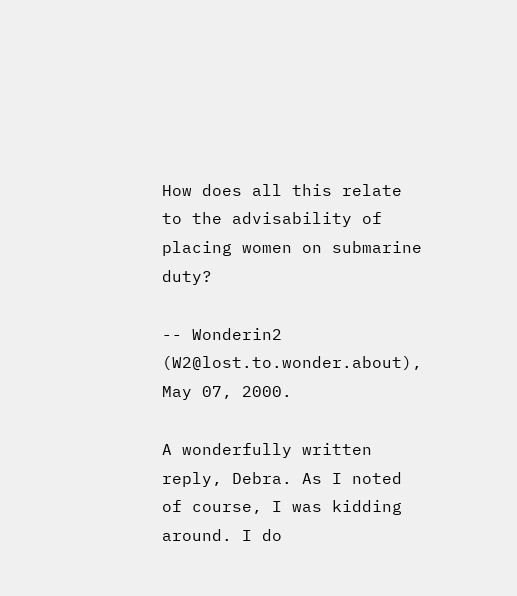How does all this relate to the advisability of placing women on submarine duty?

-- Wonderin2 (W2@lost.to.wonder.about), May 07, 2000.

A wonderfully written reply, Debra. As I noted of course, I was kidding around. I do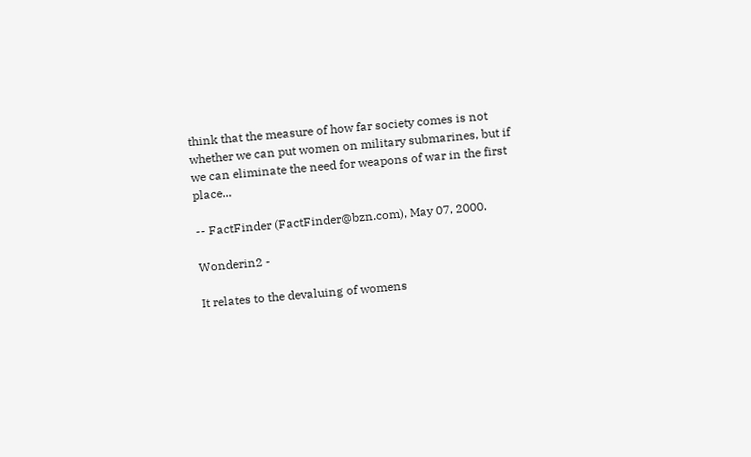think that the measure of how far society comes is not whether we can put women on military submarines, but if we can eliminate the need for weapons of war in the first place...

-- FactFinder (FactFinder@bzn.com), May 07, 2000.

Wonderin2 -

It relates to the devaluing of womens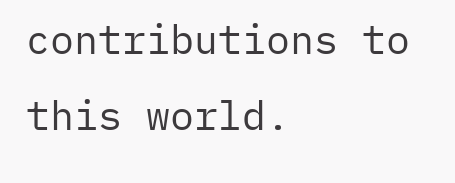contributions to this world.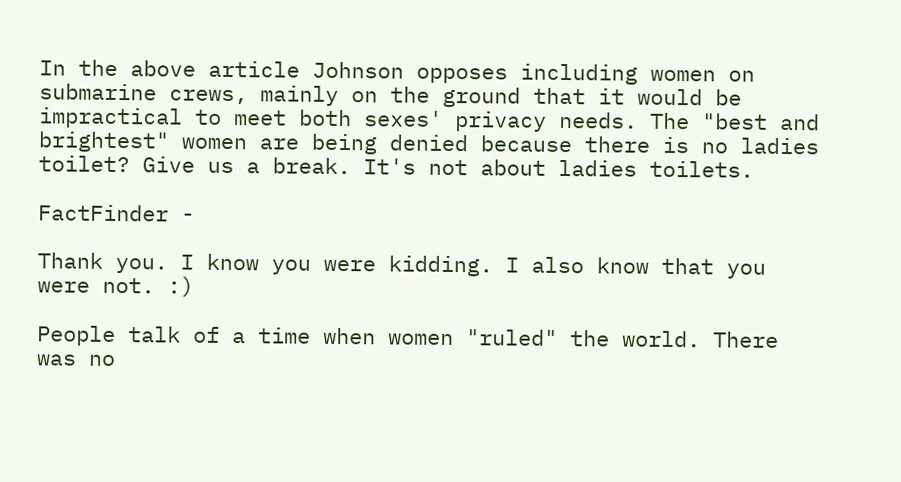In the above article Johnson opposes including women on submarine crews, mainly on the ground that it would be impractical to meet both sexes' privacy needs. The "best and brightest" women are being denied because there is no ladies toilet? Give us a break. It's not about ladies toilets.

FactFinder -

Thank you. I know you were kidding. I also know that you were not. :)

People talk of a time when women "ruled" the world. There was no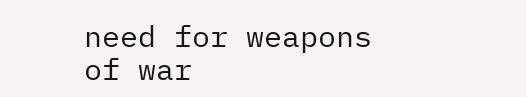need for weapons of war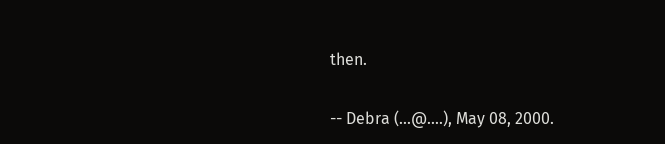then.

-- Debra (...@....), May 08, 2000.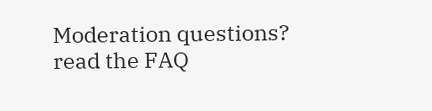Moderation questions? read the FAQ